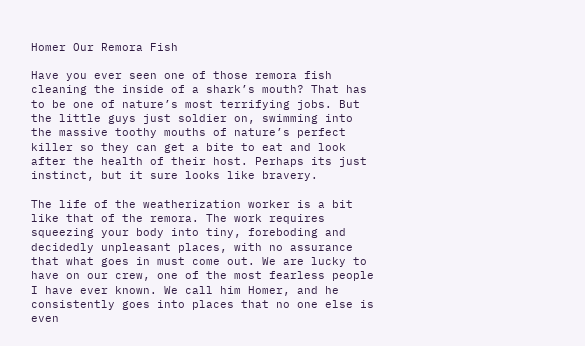Homer Our Remora Fish

Have you ever seen one of those remora fish cleaning the inside of a shark’s mouth? That has to be one of nature’s most terrifying jobs. But the little guys just soldier on, swimming into the massive toothy mouths of nature’s perfect killer so they can get a bite to eat and look after the health of their host. Perhaps its just instinct, but it sure looks like bravery.

The life of the weatherization worker is a bit like that of the remora. The work requires squeezing your body into tiny, foreboding and decidedly unpleasant places, with no assurance that what goes in must come out. We are lucky to have on our crew, one of the most fearless people I have ever known. We call him Homer, and he consistently goes into places that no one else is even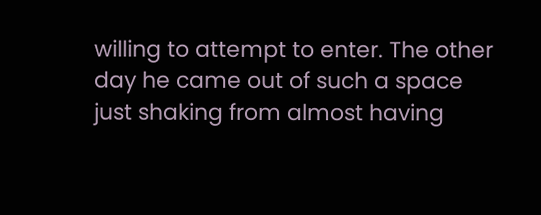willing to attempt to enter. The other day he came out of such a space just shaking from almost having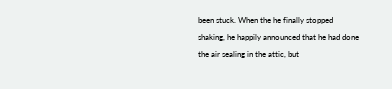been stuck. When the he finally stopped shaking, he happily announced that he had done the air sealing in the attic, but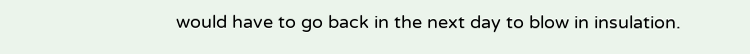would have to go back in the next day to blow in insulation.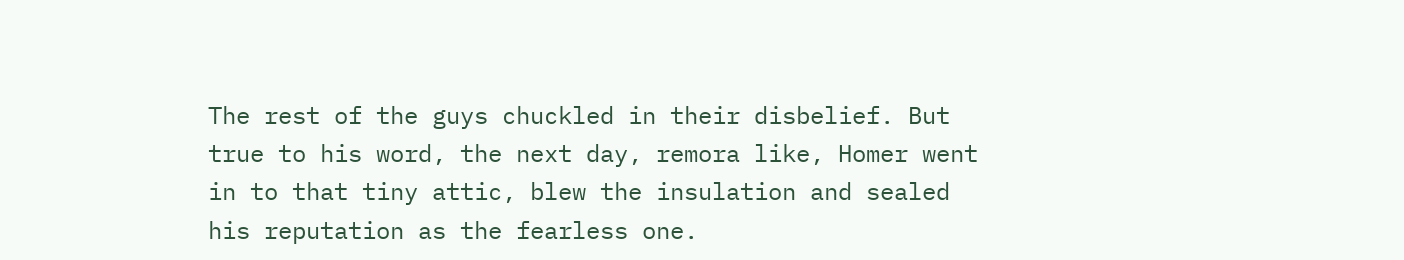The rest of the guys chuckled in their disbelief. But true to his word, the next day, remora like, Homer went in to that tiny attic, blew the insulation and sealed his reputation as the fearless one.